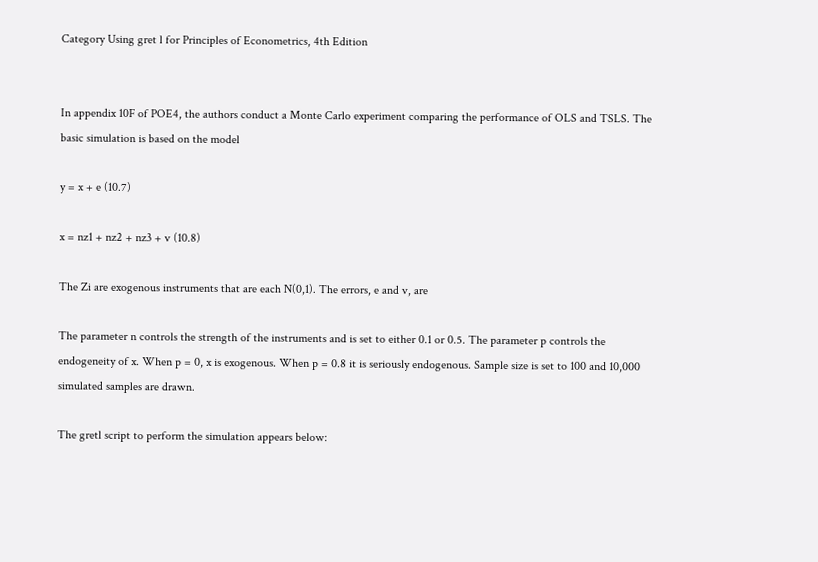Category Using gret l for Principles of Econometrics, 4th Edition


In appendix 10F of POE4, the authors conduct a Monte Carlo experiment comparing the performance of OLS and TSLS. The basic simulation is based on the model

y = x + e (10.7)

x = nz1 + nz2 + nz3 + v (10.8)

The Zi are exogenous instruments that are each N(0,1). The errors, e and v, are

The parameter n controls the strength of the instruments and is set to either 0.1 or 0.5. The parameter p controls the endogeneity of x. When p = 0, x is exogenous. When p = 0.8 it is seriously endogenous. Sample size is set to 100 and 10,000 simulated samples are drawn.

The gretl script to perform the simulation appears below: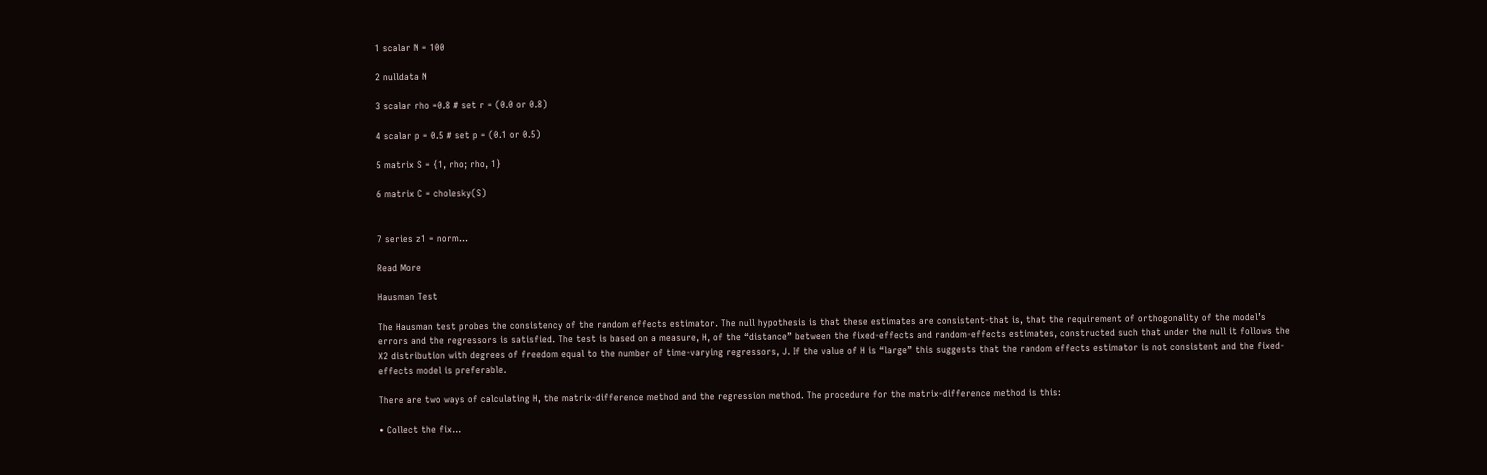1 scalar N = 100

2 nulldata N

3 scalar rho =0.8 # set r = (0.0 or 0.8)

4 scalar p = 0.5 # set p = (0.1 or 0.5)

5 matrix S = {1, rho; rho, 1}

6 matrix C = cholesky(S)


7 series z1 = norm...

Read More

Hausman Test

The Hausman test probes the consistency of the random effects estimator. The null hypothesis is that these estimates are consistent-that is, that the requirement of orthogonality of the model’s errors and the regressors is satisfied. The test is based on a measure, H, of the “distance” between the fixed-effects and random-effects estimates, constructed such that under the null it follows the X2 distribution with degrees of freedom equal to the number of time-varying regressors, J. If the value of H is “large” this suggests that the random effects estimator is not consistent and the fixed-effects model is preferable.

There are two ways of calculating H, the matrix-difference method and the regression method. The procedure for the matrix-difference method is this:

• Collect the fix...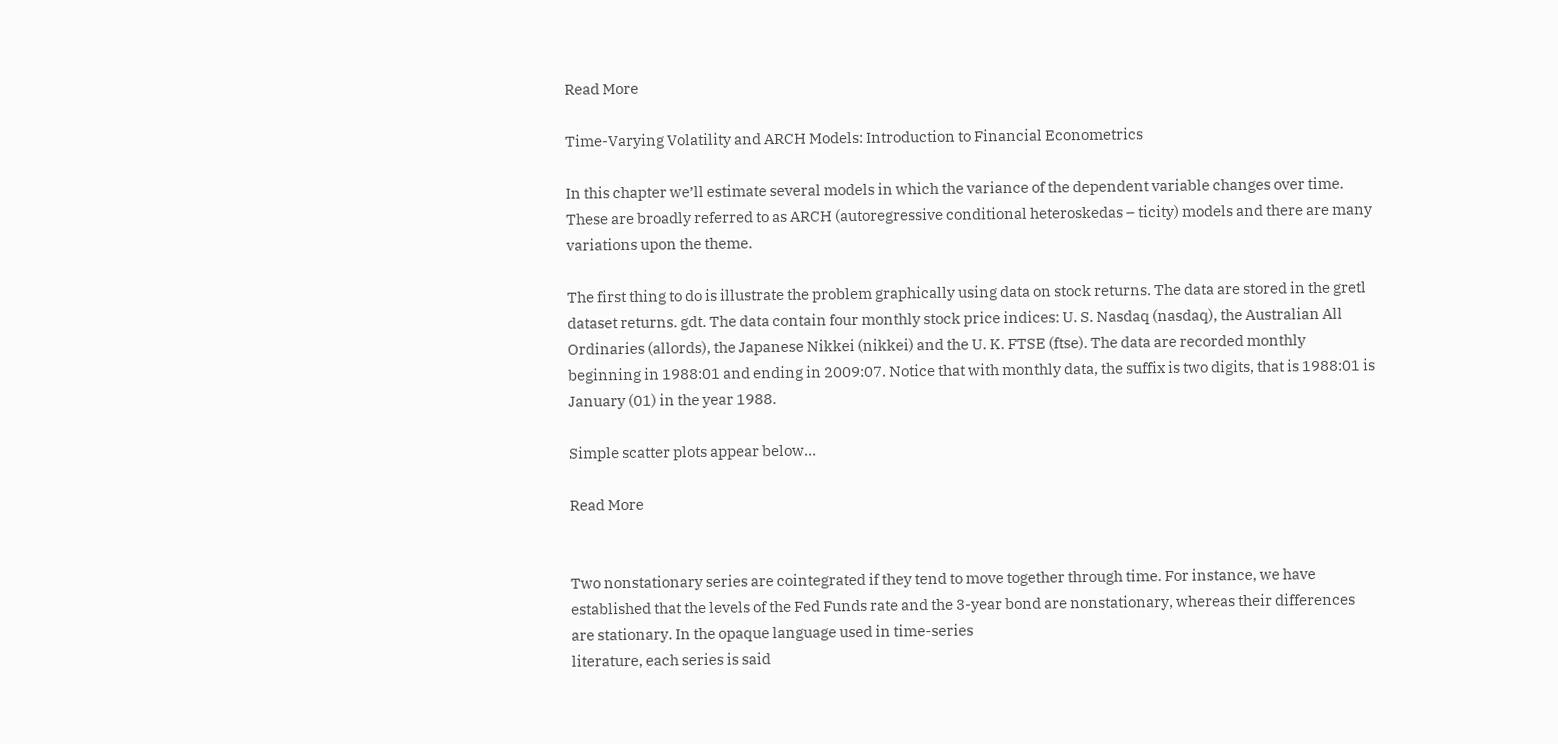Read More

Time-Varying Volatility and ARCH Models: Introduction to Financial Econometrics

In this chapter we’ll estimate several models in which the variance of the dependent variable changes over time. These are broadly referred to as ARCH (autoregressive conditional heteroskedas – ticity) models and there are many variations upon the theme.

The first thing to do is illustrate the problem graphically using data on stock returns. The data are stored in the gretl dataset returns. gdt. The data contain four monthly stock price indices: U. S. Nasdaq (nasdaq), the Australian All Ordinaries (allords), the Japanese Nikkei (nikkei) and the U. K. FTSE (ftse). The data are recorded monthly beginning in 1988:01 and ending in 2009:07. Notice that with monthly data, the suffix is two digits, that is 1988:01 is January (01) in the year 1988.

Simple scatter plots appear below...

Read More


Two nonstationary series are cointegrated if they tend to move together through time. For instance, we have established that the levels of the Fed Funds rate and the 3-year bond are nonstationary, whereas their differences are stationary. In the opaque language used in time-series
literature, each series is said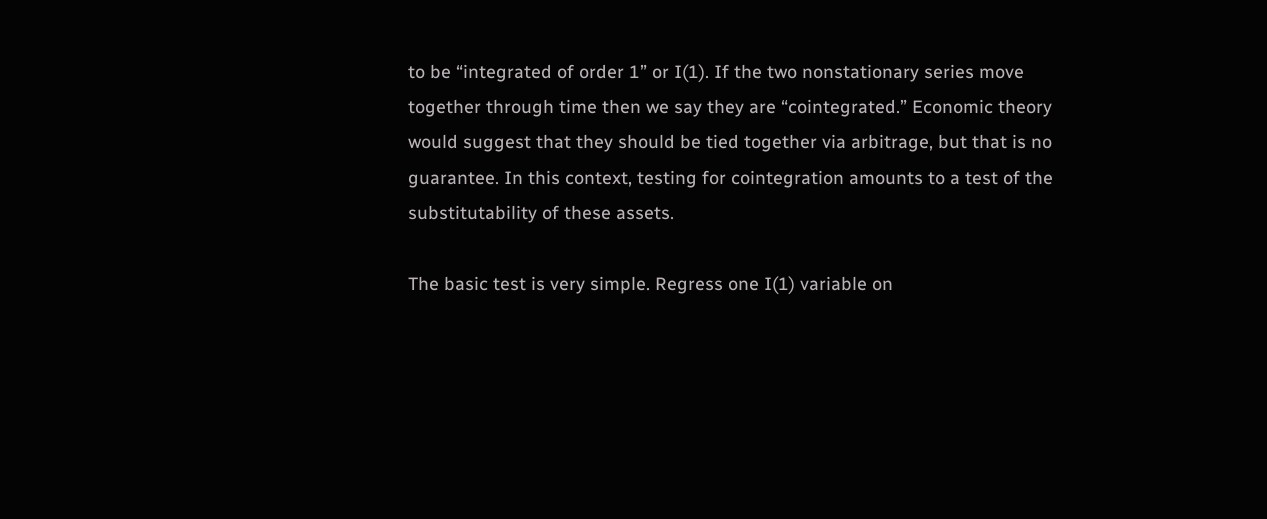to be “integrated of order 1” or I(1). If the two nonstationary series move together through time then we say they are “cointegrated.” Economic theory would suggest that they should be tied together via arbitrage, but that is no guarantee. In this context, testing for cointegration amounts to a test of the substitutability of these assets.

The basic test is very simple. Regress one I(1) variable on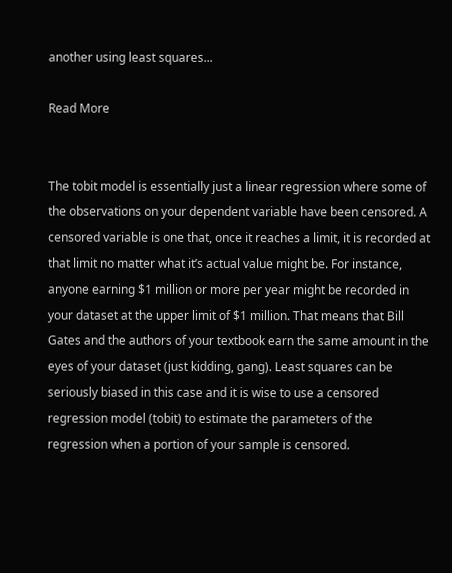another using least squares...

Read More


The tobit model is essentially just a linear regression where some of the observations on your dependent variable have been censored. A censored variable is one that, once it reaches a limit, it is recorded at that limit no matter what it’s actual value might be. For instance, anyone earning $1 million or more per year might be recorded in your dataset at the upper limit of $1 million. That means that Bill Gates and the authors of your textbook earn the same amount in the eyes of your dataset (just kidding, gang). Least squares can be seriously biased in this case and it is wise to use a censored regression model (tobit) to estimate the parameters of the regression when a portion of your sample is censored.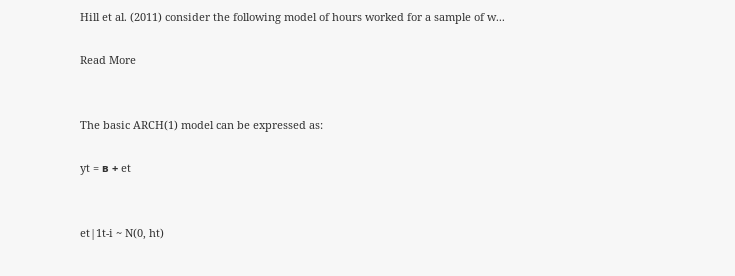Hill et al. (2011) consider the following model of hours worked for a sample of w...

Read More


The basic ARCH(1) model can be expressed as:

yt = в + et


et|1t-i ~ N(0, ht)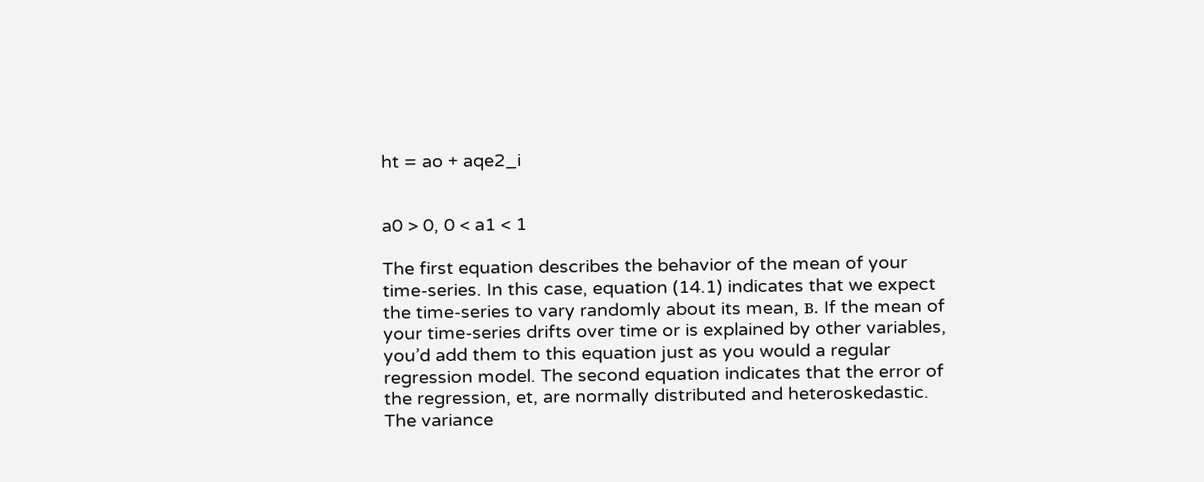ht = ao + aqe2_i


a0 > 0, 0 < a1 < 1

The first equation describes the behavior of the mean of your time-series. In this case, equation (14.1) indicates that we expect the time-series to vary randomly about its mean, в. If the mean of your time-series drifts over time or is explained by other variables, you’d add them to this equation just as you would a regular regression model. The second equation indicates that the error of the regression, et, are normally distributed and heteroskedastic. The variance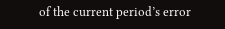of the current period’s error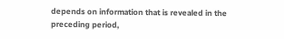depends on information that is revealed in the preceding period,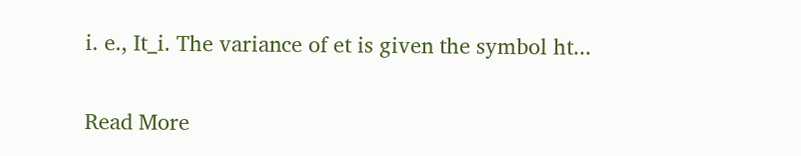i. e., It_i. The variance of et is given the symbol ht...

Read More